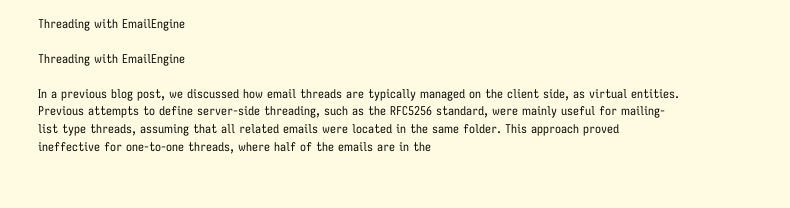Threading with EmailEngine

Threading with EmailEngine

In a previous blog post, we discussed how email threads are typically managed on the client side, as virtual entities. Previous attempts to define server-side threading, such as the RFC5256 standard, were mainly useful for mailing-list type threads, assuming that all related emails were located in the same folder. This approach proved ineffective for one-to-one threads, where half of the emails are in the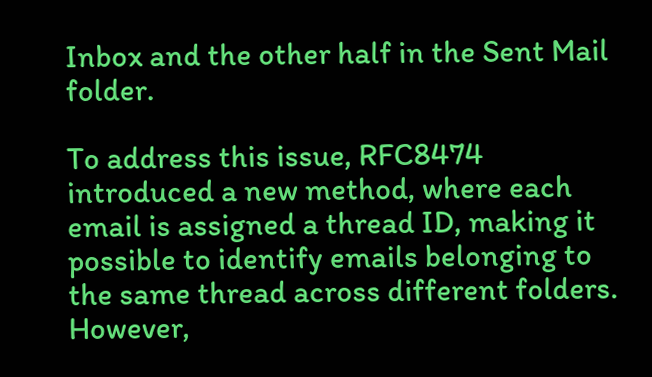Inbox and the other half in the Sent Mail folder.

To address this issue, RFC8474 introduced a new method, where each email is assigned a thread ID, making it possible to identify emails belonging to the same thread across different folders. However,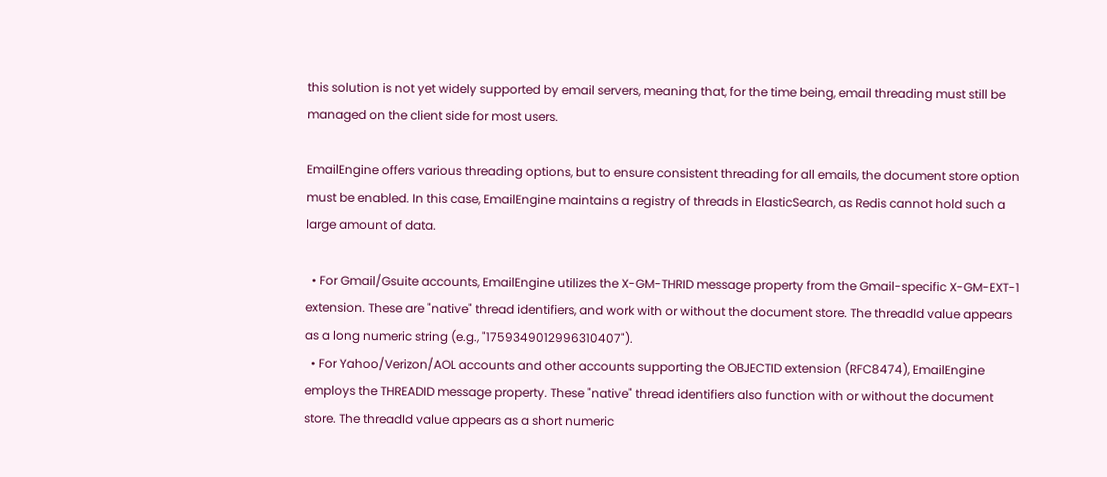this solution is not yet widely supported by email servers, meaning that, for the time being, email threading must still be managed on the client side for most users.

EmailEngine offers various threading options, but to ensure consistent threading for all emails, the document store option must be enabled. In this case, EmailEngine maintains a registry of threads in ElasticSearch, as Redis cannot hold such a large amount of data.

  • For Gmail/Gsuite accounts, EmailEngine utilizes the X-GM-THRID message property from the Gmail-specific X-GM-EXT-1 extension. These are "native" thread identifiers, and work with or without the document store. The threadId value appears as a long numeric string (e.g., "1759349012996310407").
  • For Yahoo/Verizon/AOL accounts and other accounts supporting the OBJECTID extension (RFC8474), EmailEngine employs the THREADID message property. These "native" thread identifiers also function with or without the document store. The threadId value appears as a short numeric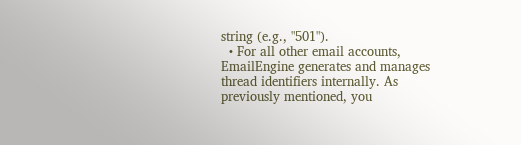string (e.g., "501").
  • For all other email accounts, EmailEngine generates and manages thread identifiers internally. As previously mentioned, you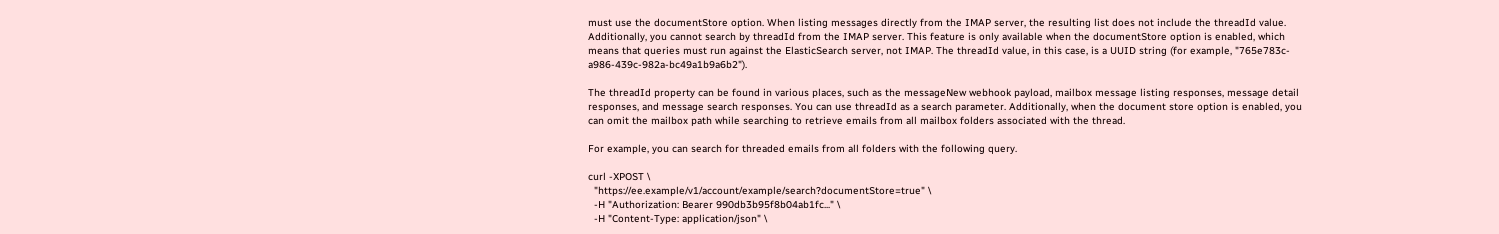must use the documentStore option. When listing messages directly from the IMAP server, the resulting list does not include the threadId value. Additionally, you cannot search by threadId from the IMAP server. This feature is only available when the documentStore option is enabled, which means that queries must run against the ElasticSearch server, not IMAP. The threadId value, in this case, is a UUID string (for example, "765e783c-a986-439c-982a-bc49a1b9a6b2").

The threadId property can be found in various places, such as the messageNew webhook payload, mailbox message listing responses, message detail responses, and message search responses. You can use threadId as a search parameter. Additionally, when the document store option is enabled, you can omit the mailbox path while searching to retrieve emails from all mailbox folders associated with the thread.

For example, you can search for threaded emails from all folders with the following query.

curl -XPOST \
  "https://ee.example/v1/account/example/search?documentStore=true" \
  -H "Authorization: Bearer 990db3b95f8b04ab1fc..." \
  -H "Content-Type: application/json" \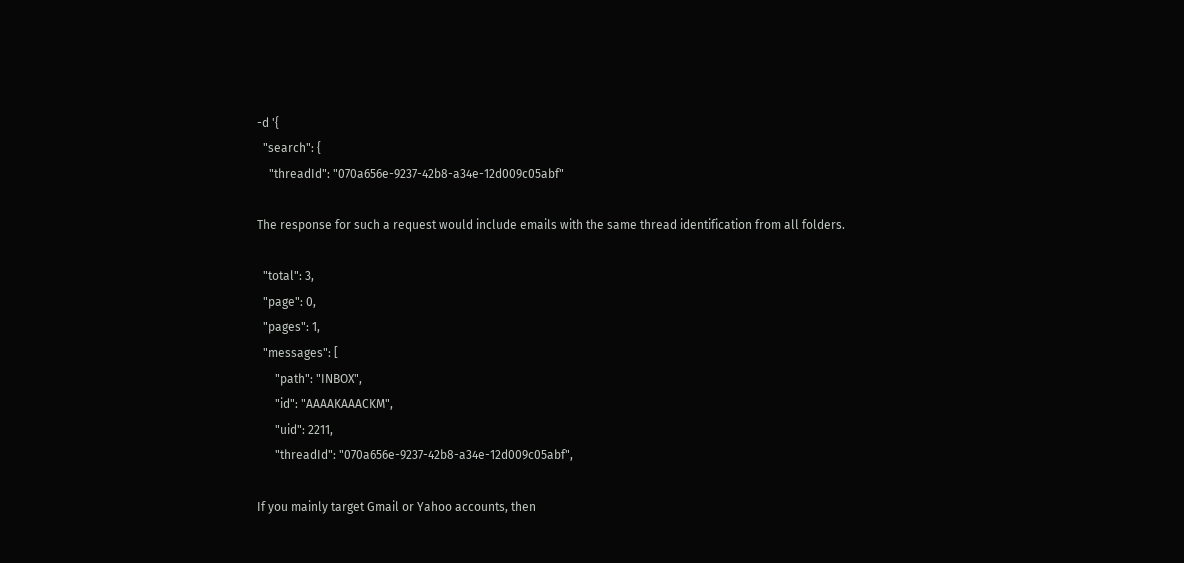-d '{
  "search": {
    "threadId": "070a656e-9237-42b8-a34e-12d009c05abf"

The response for such a request would include emails with the same thread identification from all folders.

  "total": 3,
  "page": 0,
  "pages": 1,
  "messages": [
      "path": "INBOX",
      "id": "AAAAKAAACKM",
      "uid": 2211,
      "threadId": "070a656e-9237-42b8-a34e-12d009c05abf",

If you mainly target Gmail or Yahoo accounts, then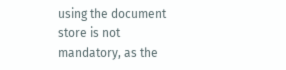using the document store is not mandatory, as the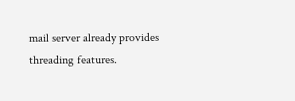mail server already provides threading features.